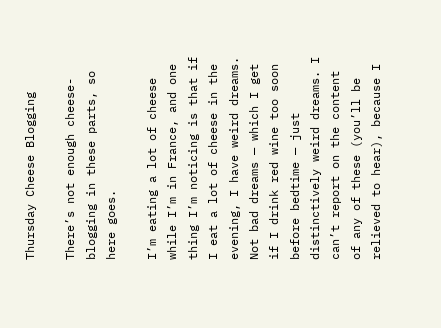Thursday Cheese Blogging

There’s not enough cheese-blogging in these parts, so here goes.

I’m eating a lot of cheese while I’m in France, and one thing I’m noticing is that if I eat a lot of cheese in the evening, I have weird dreams. Not bad dreams — which I get if I drink red wine too soon before bedtime — just distinctively weird dreams. I can’t report on the content of any of these (you’ll be relieved to hear), because I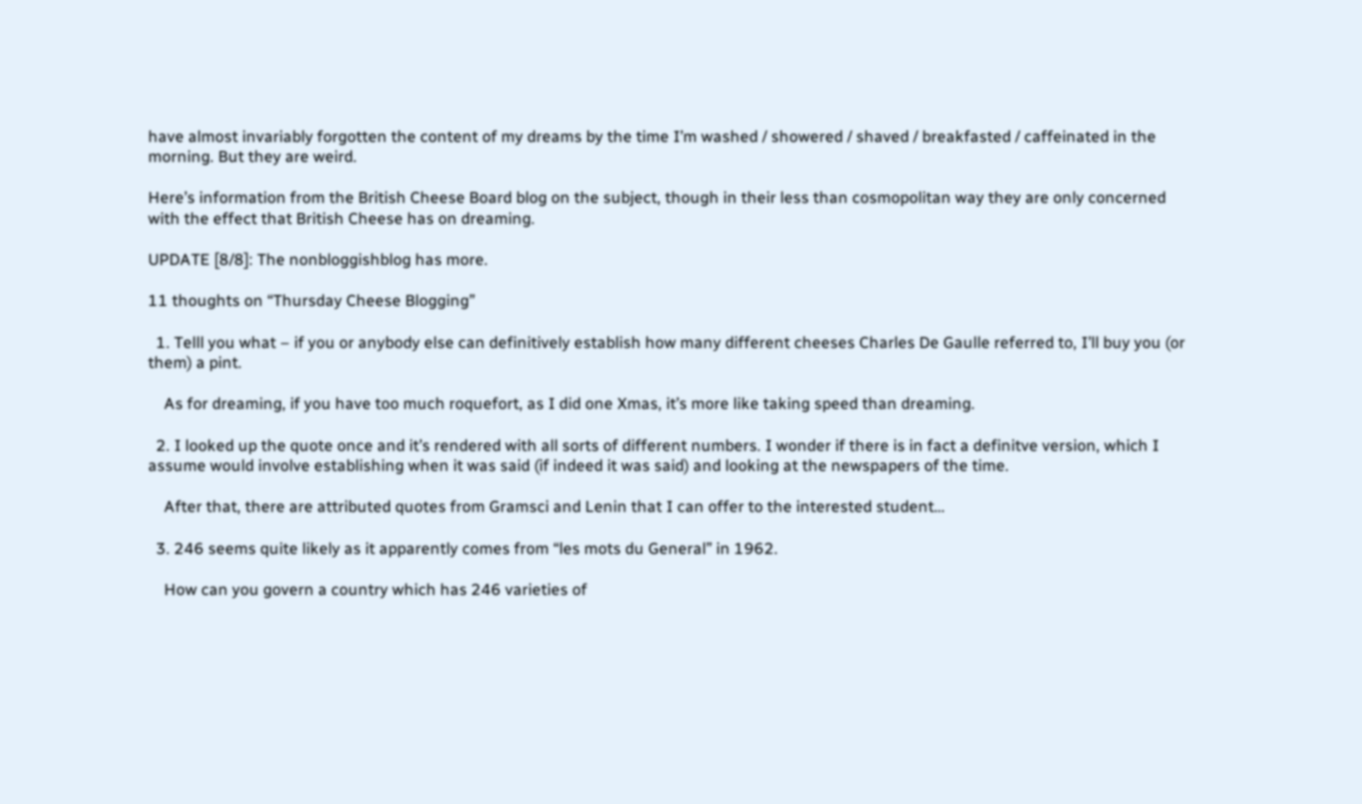have almost invariably forgotten the content of my dreams by the time I’m washed / showered / shaved / breakfasted / caffeinated in the morning. But they are weird.

Here’s information from the British Cheese Board blog on the subject, though in their less than cosmopolitan way they are only concerned with the effect that British Cheese has on dreaming.

UPDATE [8/8]: The nonbloggishblog has more.

11 thoughts on “Thursday Cheese Blogging”

  1. Telll you what – if you or anybody else can definitively establish how many different cheeses Charles De Gaulle referred to, I’ll buy you (or them) a pint.

    As for dreaming, if you have too much roquefort, as I did one Xmas, it’s more like taking speed than dreaming.

  2. I looked up the quote once and it’s rendered with all sorts of different numbers. I wonder if there is in fact a definitve version, which I assume would involve establishing when it was said (if indeed it was said) and looking at the newspapers of the time.

    After that, there are attributed quotes from Gramsci and Lenin that I can offer to the interested student…

  3. 246 seems quite likely as it apparently comes from “les mots du General” in 1962.

    How can you govern a country which has 246 varieties of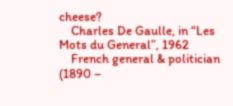cheese?
    Charles De Gaulle, in “Les Mots du General”, 1962
    French general & politician (1890 –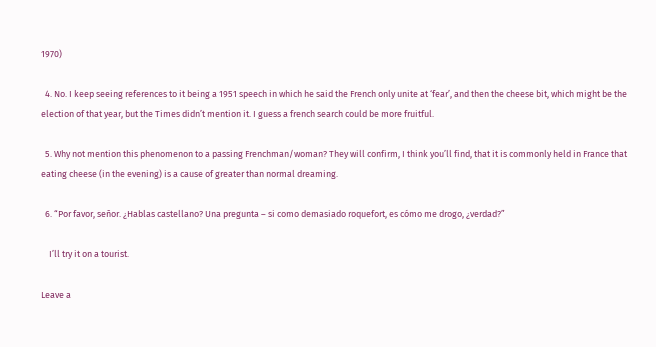1970)

  4. No. I keep seeing references to it being a 1951 speech in which he said the French only unite at ‘fear’, and then the cheese bit, which might be the election of that year, but the Times didn’t mention it. I guess a french search could be more fruitful.

  5. Why not mention this phenomenon to a passing Frenchman/woman? They will confirm, I think you’ll find, that it is commonly held in France that eating cheese (in the evening) is a cause of greater than normal dreaming.

  6. “Por favor, señor. ¿Hablas castellano? Una pregunta – si como demasiado roquefort, es cómo me drogo, ¿verdad?”

    I’ll try it on a tourist.

Leave a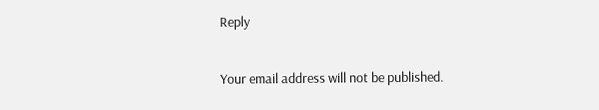Reply

Your email address will not be published.